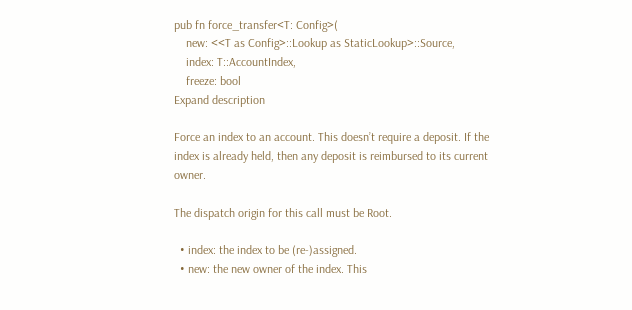pub fn force_transfer<T: Config>(
    new: <<T as Config>::Lookup as StaticLookup>::Source,
    index: T::AccountIndex,
    freeze: bool
Expand description

Force an index to an account. This doesn’t require a deposit. If the index is already held, then any deposit is reimbursed to its current owner.

The dispatch origin for this call must be Root.

  • index: the index to be (re-)assigned.
  • new: the new owner of the index. This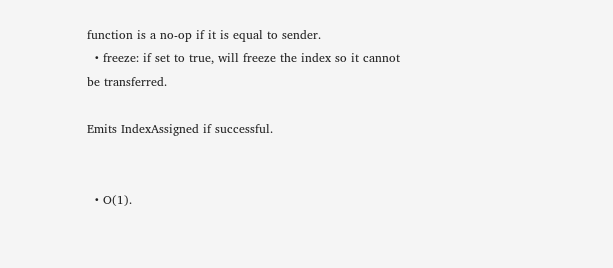function is a no-op if it is equal to sender.
  • freeze: if set to true, will freeze the index so it cannot be transferred.

Emits IndexAssigned if successful.


  • O(1).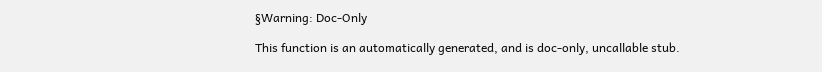§Warning: Doc-Only

This function is an automatically generated, and is doc-only, uncallable stub.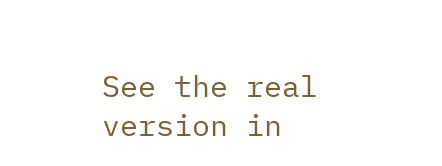See the real version in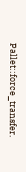Pallet::force_transfer.